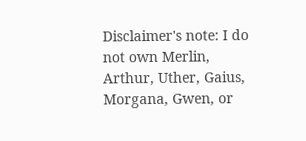Disclaimer's note: I do not own Merlin, Arthur, Uther, Gaius, Morgana, Gwen, or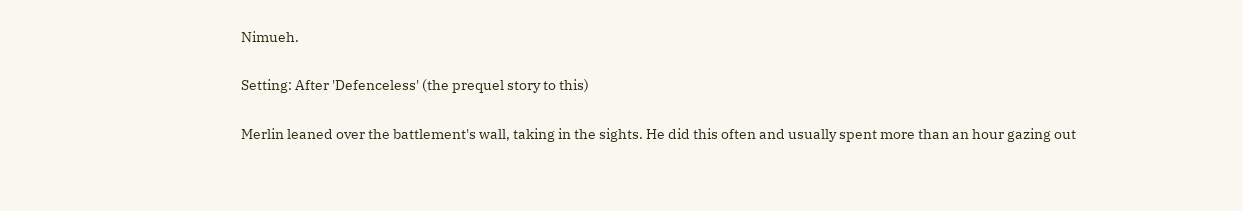Nimueh.

Setting: After 'Defenceless' (the prequel story to this)

Merlin leaned over the battlement's wall, taking in the sights. He did this often and usually spent more than an hour gazing out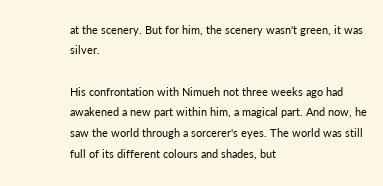at the scenery. But for him, the scenery wasn't green, it was silver.

His confrontation with Nimueh not three weeks ago had awakened a new part within him, a magical part. And now, he saw the world through a sorcerer's eyes. The world was still full of its different colours and shades, but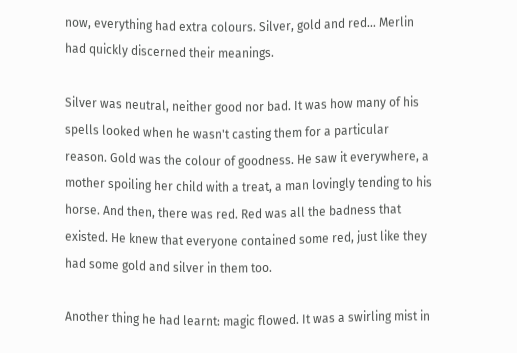now, everything had extra colours. Silver, gold and red… Merlin had quickly discerned their meanings.

Silver was neutral, neither good nor bad. It was how many of his spells looked when he wasn't casting them for a particular reason. Gold was the colour of goodness. He saw it everywhere, a mother spoiling her child with a treat, a man lovingly tending to his horse. And then, there was red. Red was all the badness that existed. He knew that everyone contained some red, just like they had some gold and silver in them too.

Another thing he had learnt: magic flowed. It was a swirling mist in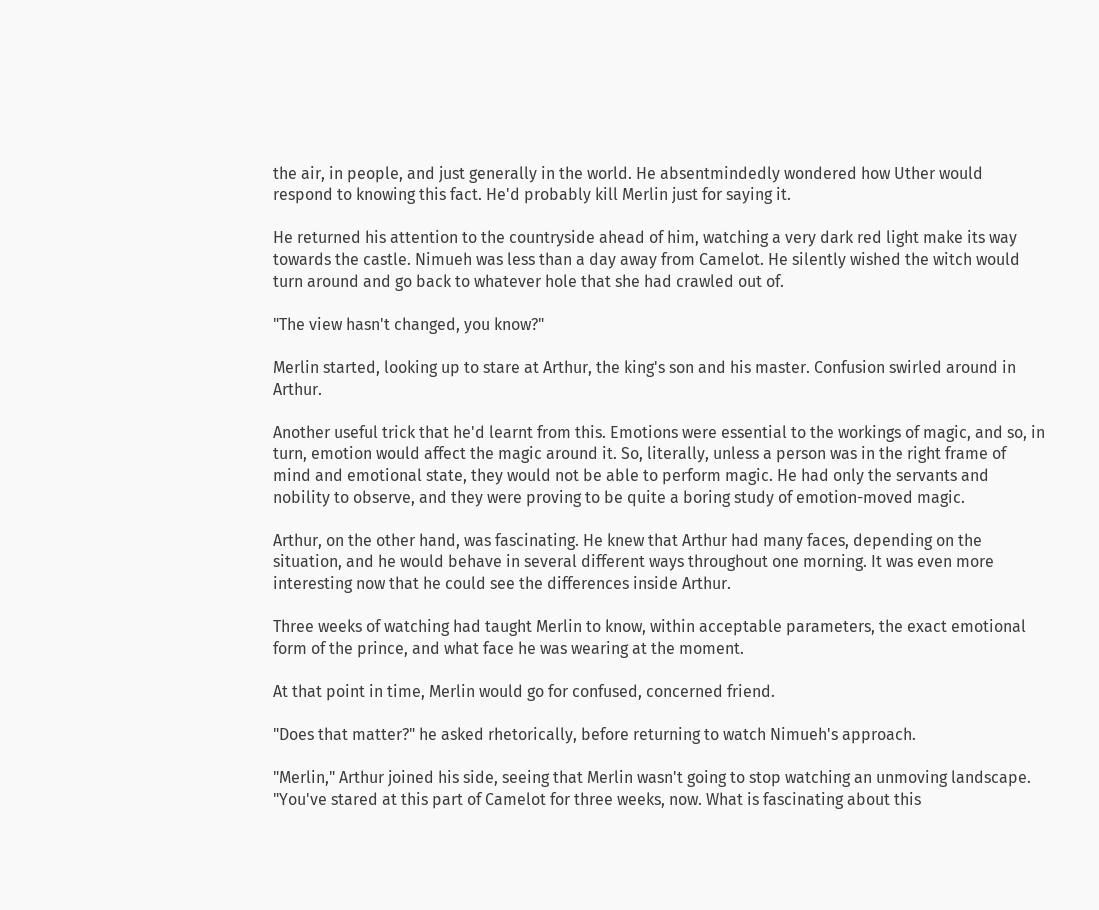the air, in people, and just generally in the world. He absentmindedly wondered how Uther would respond to knowing this fact. He'd probably kill Merlin just for saying it.

He returned his attention to the countryside ahead of him, watching a very dark red light make its way towards the castle. Nimueh was less than a day away from Camelot. He silently wished the witch would turn around and go back to whatever hole that she had crawled out of.

"The view hasn't changed, you know?"

Merlin started, looking up to stare at Arthur, the king's son and his master. Confusion swirled around in Arthur.

Another useful trick that he'd learnt from this. Emotions were essential to the workings of magic, and so, in turn, emotion would affect the magic around it. So, literally, unless a person was in the right frame of mind and emotional state, they would not be able to perform magic. He had only the servants and nobility to observe, and they were proving to be quite a boring study of emotion-moved magic.

Arthur, on the other hand, was fascinating. He knew that Arthur had many faces, depending on the situation, and he would behave in several different ways throughout one morning. It was even more interesting now that he could see the differences inside Arthur.

Three weeks of watching had taught Merlin to know, within acceptable parameters, the exact emotional form of the prince, and what face he was wearing at the moment.

At that point in time, Merlin would go for confused, concerned friend.

"Does that matter?" he asked rhetorically, before returning to watch Nimueh's approach.

"Merlin," Arthur joined his side, seeing that Merlin wasn't going to stop watching an unmoving landscape. "You've stared at this part of Camelot for three weeks, now. What is fascinating about this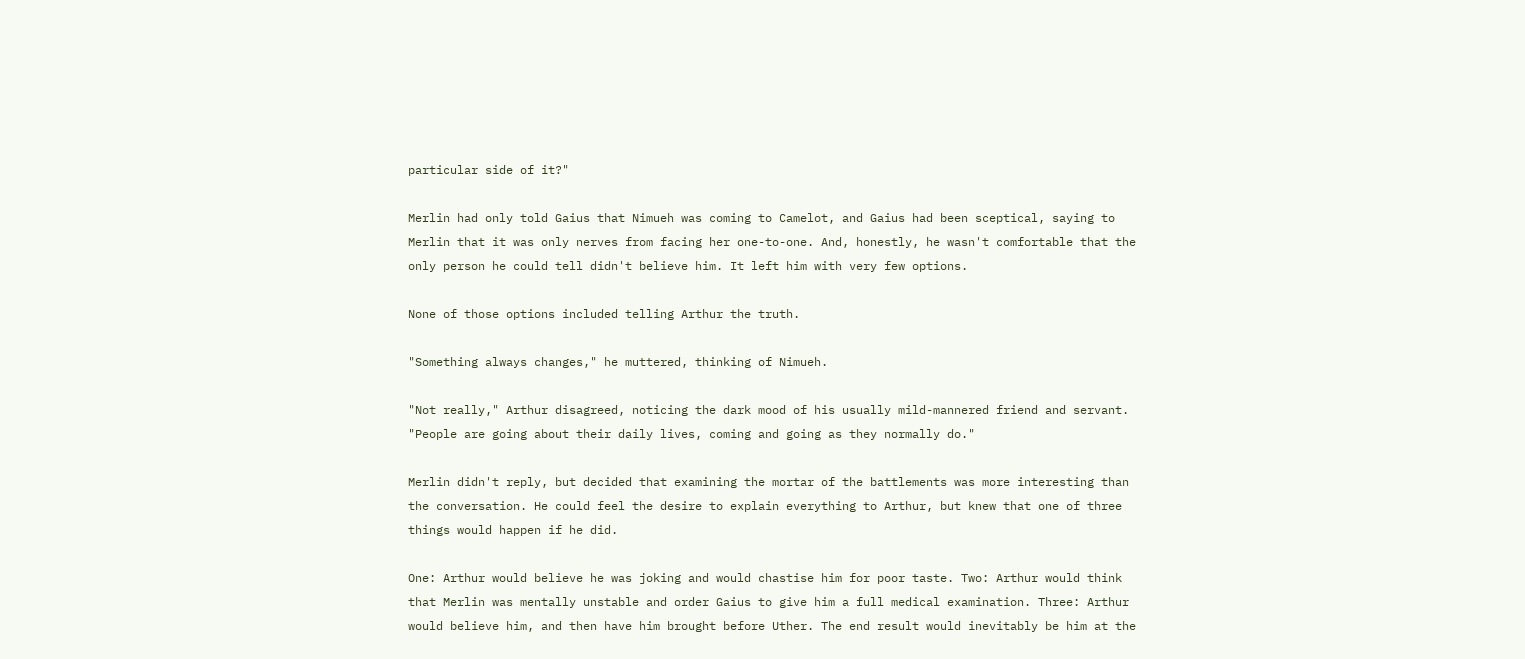particular side of it?"

Merlin had only told Gaius that Nimueh was coming to Camelot, and Gaius had been sceptical, saying to Merlin that it was only nerves from facing her one-to-one. And, honestly, he wasn't comfortable that the only person he could tell didn't believe him. It left him with very few options.

None of those options included telling Arthur the truth.

"Something always changes," he muttered, thinking of Nimueh.

"Not really," Arthur disagreed, noticing the dark mood of his usually mild-mannered friend and servant. "People are going about their daily lives, coming and going as they normally do."

Merlin didn't reply, but decided that examining the mortar of the battlements was more interesting than the conversation. He could feel the desire to explain everything to Arthur, but knew that one of three things would happen if he did.

One: Arthur would believe he was joking and would chastise him for poor taste. Two: Arthur would think that Merlin was mentally unstable and order Gaius to give him a full medical examination. Three: Arthur would believe him, and then have him brought before Uther. The end result would inevitably be him at the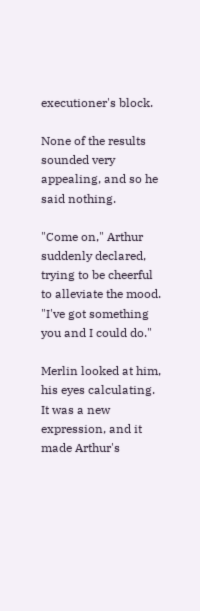executioner's block.

None of the results sounded very appealing, and so he said nothing.

"Come on," Arthur suddenly declared, trying to be cheerful to alleviate the mood. "I've got something you and I could do."

Merlin looked at him, his eyes calculating. It was a new expression, and it made Arthur's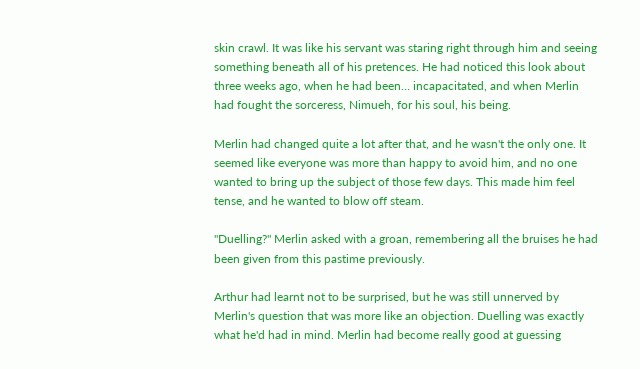skin crawl. It was like his servant was staring right through him and seeing something beneath all of his pretences. He had noticed this look about three weeks ago, when he had been… incapacitated, and when Merlin had fought the sorceress, Nimueh, for his soul, his being.

Merlin had changed quite a lot after that, and he wasn't the only one. It seemed like everyone was more than happy to avoid him, and no one wanted to bring up the subject of those few days. This made him feel tense, and he wanted to blow off steam.

"Duelling?" Merlin asked with a groan, remembering all the bruises he had been given from this pastime previously.

Arthur had learnt not to be surprised, but he was still unnerved by Merlin's question that was more like an objection. Duelling was exactly what he'd had in mind. Merlin had become really good at guessing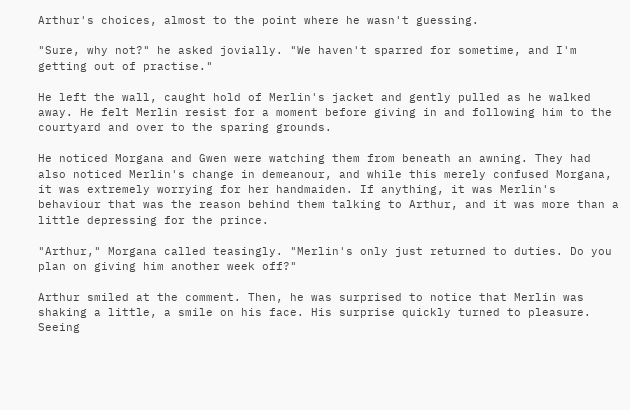Arthur's choices, almost to the point where he wasn't guessing.

"Sure, why not?" he asked jovially. "We haven't sparred for sometime, and I'm getting out of practise."

He left the wall, caught hold of Merlin's jacket and gently pulled as he walked away. He felt Merlin resist for a moment before giving in and following him to the courtyard and over to the sparing grounds.

He noticed Morgana and Gwen were watching them from beneath an awning. They had also noticed Merlin's change in demeanour, and while this merely confused Morgana, it was extremely worrying for her handmaiden. If anything, it was Merlin's behaviour that was the reason behind them talking to Arthur, and it was more than a little depressing for the prince.

"Arthur," Morgana called teasingly. "Merlin's only just returned to duties. Do you plan on giving him another week off?"

Arthur smiled at the comment. Then, he was surprised to notice that Merlin was shaking a little, a smile on his face. His surprise quickly turned to pleasure. Seeing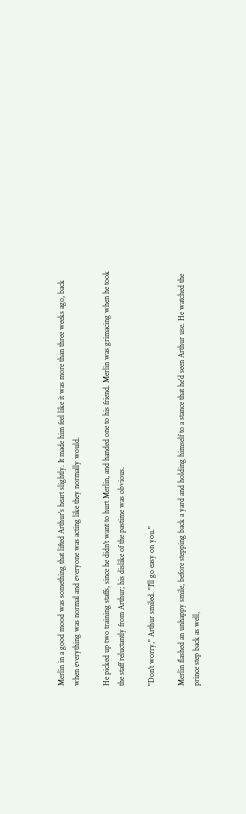Merlin in a good mood was something that lifted Arthur's heart slightly. It made him feel like it was more than three weeks ago, back when everything was normal and everyone was acting like they normally would.

He picked up two training staffs, since he didn't want to hurt Merlin, and handed one to his friend. Merlin was grimacing when he took the staff reluctantly from Arthur; his dislike of the pastime was obvious.

"Don't worry," Arthur smiled. "I'll go easy on you."

Merlin flashed an unhappy smile, before stepping back a yard and holding himself to a stance that he'd seen Arthur use. He watched the prince step back as well,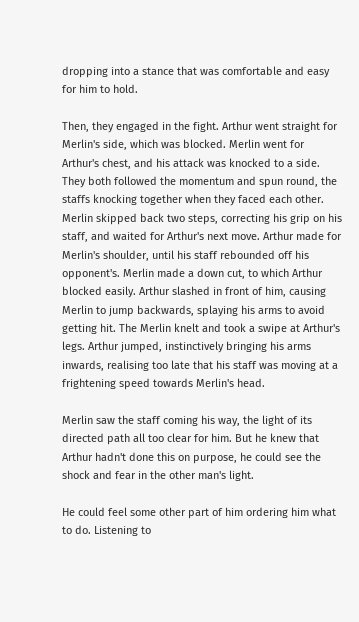dropping into a stance that was comfortable and easy for him to hold.

Then, they engaged in the fight. Arthur went straight for Merlin's side, which was blocked. Merlin went for Arthur's chest, and his attack was knocked to a side. They both followed the momentum and spun round, the staffs knocking together when they faced each other. Merlin skipped back two steps, correcting his grip on his staff, and waited for Arthur's next move. Arthur made for Merlin's shoulder, until his staff rebounded off his opponent's. Merlin made a down cut, to which Arthur blocked easily. Arthur slashed in front of him, causing Merlin to jump backwards, splaying his arms to avoid getting hit. The Merlin knelt and took a swipe at Arthur's legs. Arthur jumped, instinctively bringing his arms inwards, realising too late that his staff was moving at a frightening speed towards Merlin's head.

Merlin saw the staff coming his way, the light of its directed path all too clear for him. But he knew that Arthur hadn't done this on purpose, he could see the shock and fear in the other man's light.

He could feel some other part of him ordering him what to do. Listening to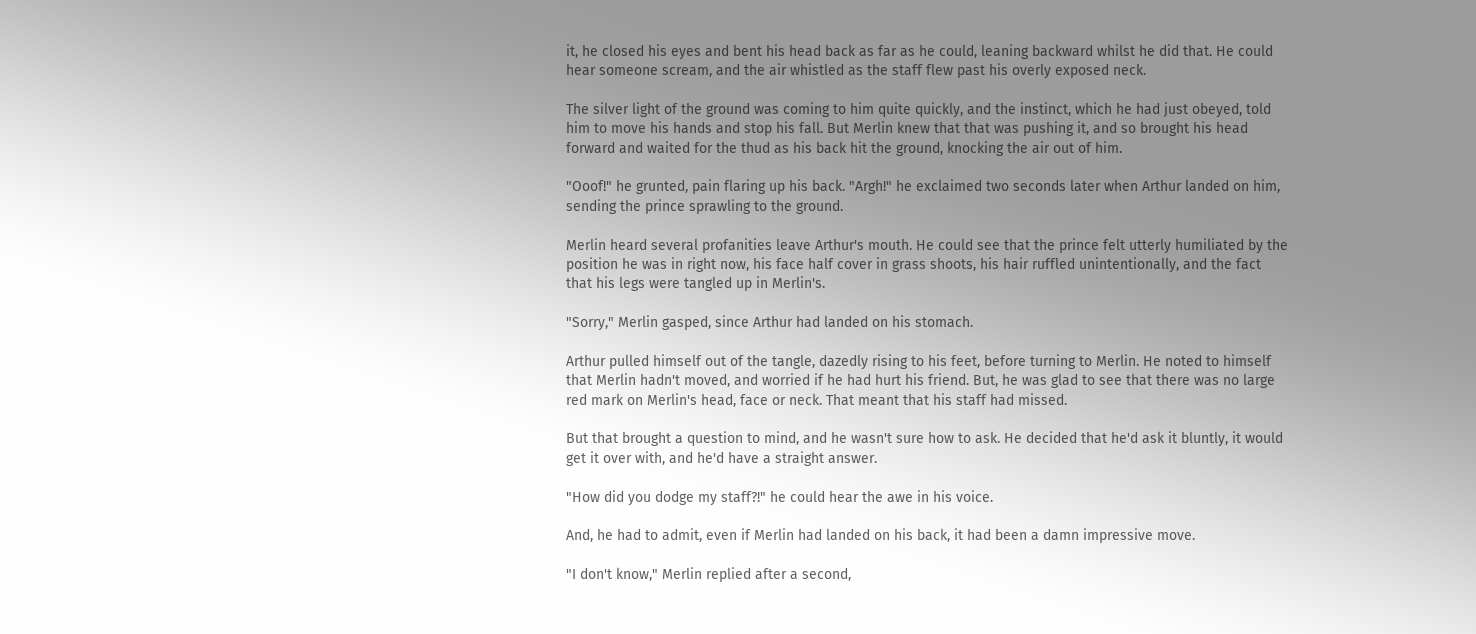it, he closed his eyes and bent his head back as far as he could, leaning backward whilst he did that. He could hear someone scream, and the air whistled as the staff flew past his overly exposed neck.

The silver light of the ground was coming to him quite quickly, and the instinct, which he had just obeyed, told him to move his hands and stop his fall. But Merlin knew that that was pushing it, and so brought his head forward and waited for the thud as his back hit the ground, knocking the air out of him.

"Ooof!" he grunted, pain flaring up his back. "Argh!" he exclaimed two seconds later when Arthur landed on him, sending the prince sprawling to the ground.

Merlin heard several profanities leave Arthur's mouth. He could see that the prince felt utterly humiliated by the position he was in right now, his face half cover in grass shoots, his hair ruffled unintentionally, and the fact that his legs were tangled up in Merlin's.

"Sorry," Merlin gasped, since Arthur had landed on his stomach.

Arthur pulled himself out of the tangle, dazedly rising to his feet, before turning to Merlin. He noted to himself that Merlin hadn't moved, and worried if he had hurt his friend. But, he was glad to see that there was no large red mark on Merlin's head, face or neck. That meant that his staff had missed.

But that brought a question to mind, and he wasn't sure how to ask. He decided that he'd ask it bluntly, it would get it over with, and he'd have a straight answer.

"How did you dodge my staff?!" he could hear the awe in his voice.

And, he had to admit, even if Merlin had landed on his back, it had been a damn impressive move.

"I don't know," Merlin replied after a second,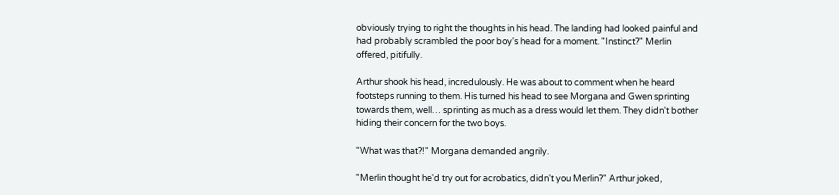obviously trying to right the thoughts in his head. The landing had looked painful and had probably scrambled the poor boy's head for a moment. "Instinct?" Merlin offered, pitifully.

Arthur shook his head, incredulously. He was about to comment when he heard footsteps running to them. His turned his head to see Morgana and Gwen sprinting towards them, well… sprinting as much as a dress would let them. They didn't bother hiding their concern for the two boys.

"What was that?!" Morgana demanded angrily.

"Merlin thought he'd try out for acrobatics, didn't you Merlin?" Arthur joked,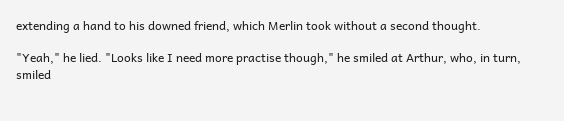extending a hand to his downed friend, which Merlin took without a second thought.

"Yeah," he lied. "Looks like I need more practise though," he smiled at Arthur, who, in turn, smiled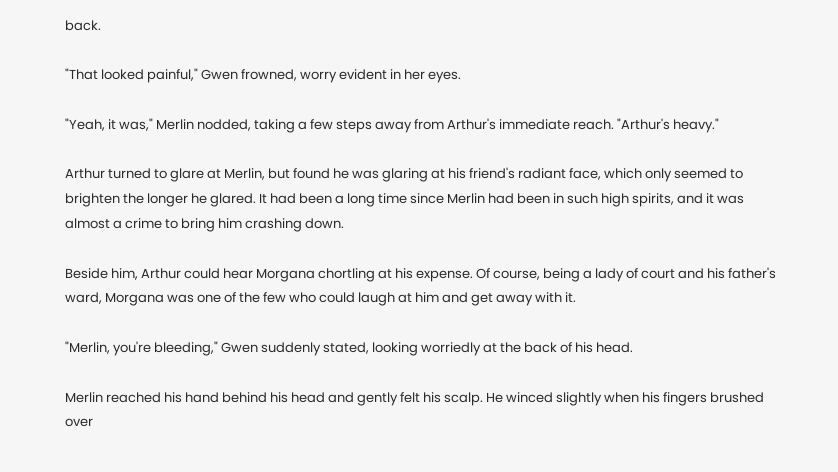back.

"That looked painful," Gwen frowned, worry evident in her eyes.

"Yeah, it was," Merlin nodded, taking a few steps away from Arthur's immediate reach. "Arthur's heavy."

Arthur turned to glare at Merlin, but found he was glaring at his friend's radiant face, which only seemed to brighten the longer he glared. It had been a long time since Merlin had been in such high spirits, and it was almost a crime to bring him crashing down.

Beside him, Arthur could hear Morgana chortling at his expense. Of course, being a lady of court and his father's ward, Morgana was one of the few who could laugh at him and get away with it.

"Merlin, you're bleeding," Gwen suddenly stated, looking worriedly at the back of his head.

Merlin reached his hand behind his head and gently felt his scalp. He winced slightly when his fingers brushed over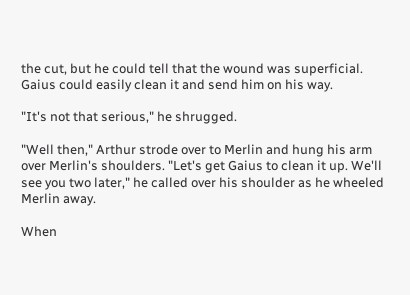the cut, but he could tell that the wound was superficial. Gaius could easily clean it and send him on his way.

"It's not that serious," he shrugged.

"Well then," Arthur strode over to Merlin and hung his arm over Merlin's shoulders. "Let's get Gaius to clean it up. We'll see you two later," he called over his shoulder as he wheeled Merlin away.

When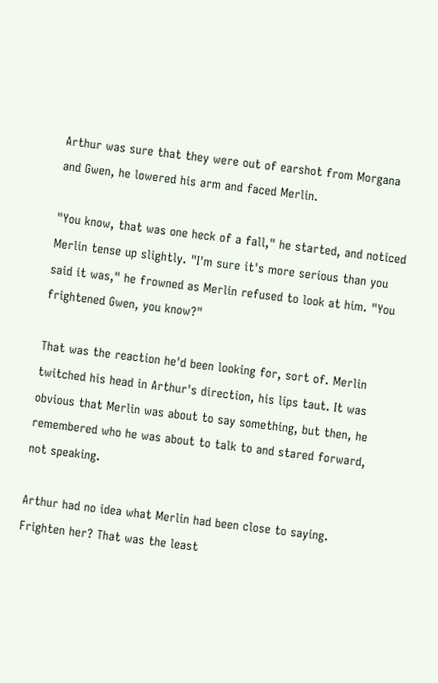Arthur was sure that they were out of earshot from Morgana and Gwen, he lowered his arm and faced Merlin.

"You know, that was one heck of a fall," he started, and noticed Merlin tense up slightly. "I'm sure it's more serious than you said it was," he frowned as Merlin refused to look at him. "You frightened Gwen, you know?"

That was the reaction he'd been looking for, sort of. Merlin twitched his head in Arthur's direction, his lips taut. It was obvious that Merlin was about to say something, but then, he remembered who he was about to talk to and stared forward, not speaking.

Arthur had no idea what Merlin had been close to saying. Frighten her? That was the least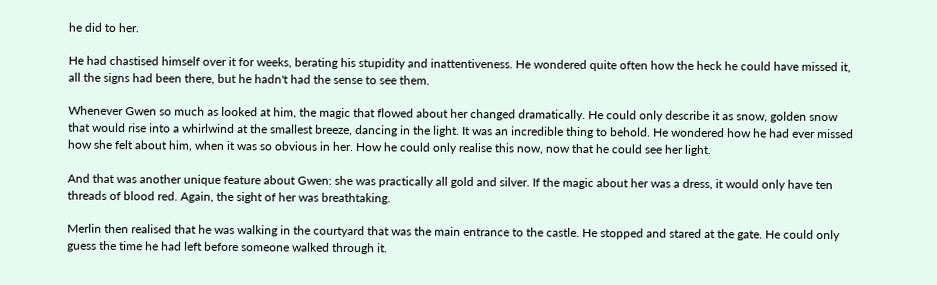he did to her.

He had chastised himself over it for weeks, berating his stupidity and inattentiveness. He wondered quite often how the heck he could have missed it, all the signs had been there, but he hadn't had the sense to see them.

Whenever Gwen so much as looked at him, the magic that flowed about her changed dramatically. He could only describe it as snow, golden snow that would rise into a whirlwind at the smallest breeze, dancing in the light. It was an incredible thing to behold. He wondered how he had ever missed how she felt about him, when it was so obvious in her. How he could only realise this now, now that he could see her light.

And that was another unique feature about Gwen: she was practically all gold and silver. If the magic about her was a dress, it would only have ten threads of blood red. Again, the sight of her was breathtaking.

Merlin then realised that he was walking in the courtyard that was the main entrance to the castle. He stopped and stared at the gate. He could only guess the time he had left before someone walked through it.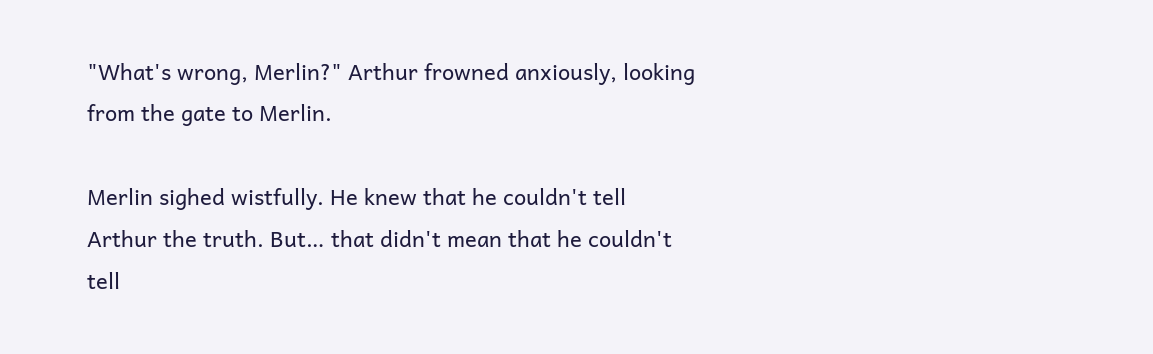"What's wrong, Merlin?" Arthur frowned anxiously, looking from the gate to Merlin.

Merlin sighed wistfully. He knew that he couldn't tell Arthur the truth. But… that didn't mean that he couldn't tell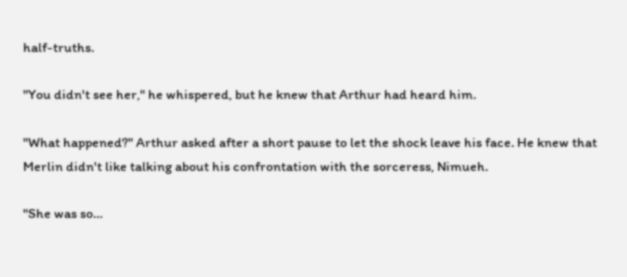half-truths.

"You didn't see her," he whispered, but he knew that Arthur had heard him.

"What happened?" Arthur asked after a short pause to let the shock leave his face. He knew that Merlin didn't like talking about his confrontation with the sorceress, Nimueh.

"She was so…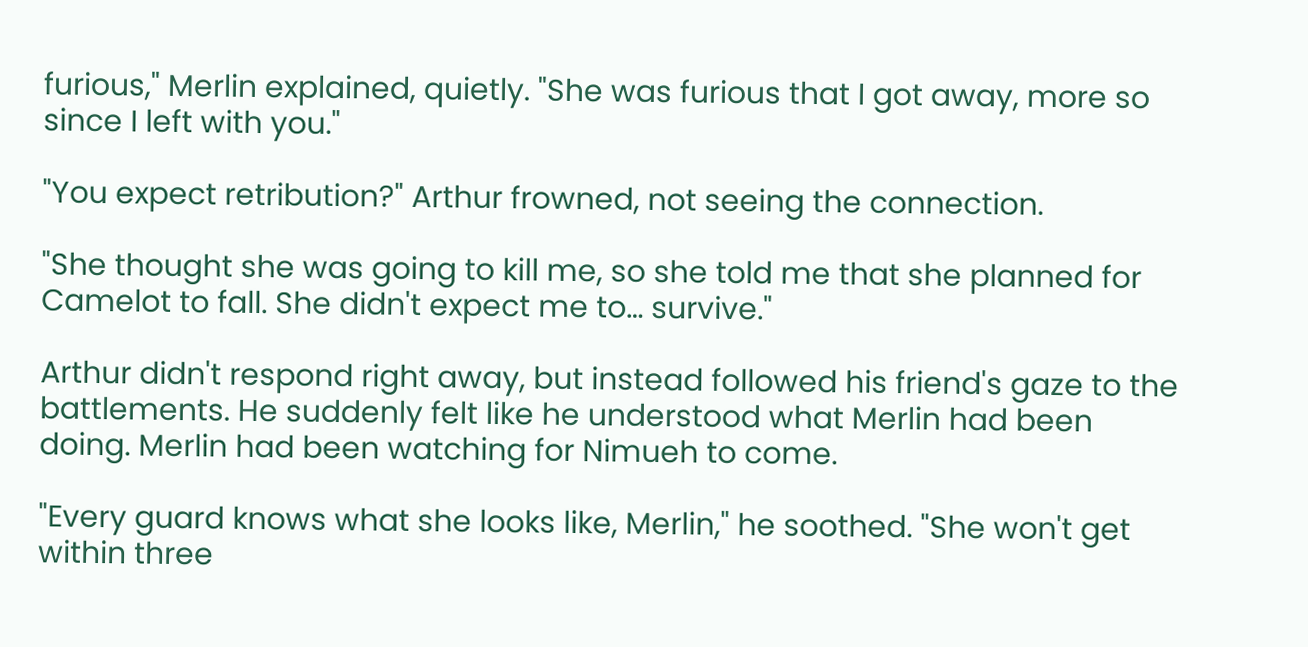furious," Merlin explained, quietly. "She was furious that I got away, more so since I left with you."

"You expect retribution?" Arthur frowned, not seeing the connection.

"She thought she was going to kill me, so she told me that she planned for Camelot to fall. She didn't expect me to… survive."

Arthur didn't respond right away, but instead followed his friend's gaze to the battlements. He suddenly felt like he understood what Merlin had been doing. Merlin had been watching for Nimueh to come.

"Every guard knows what she looks like, Merlin," he soothed. "She won't get within three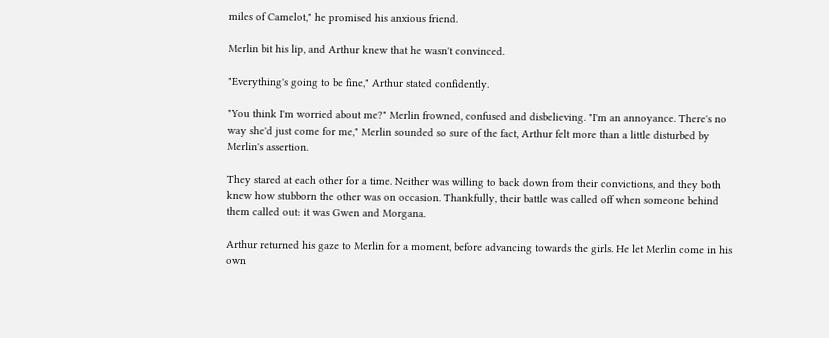miles of Camelot," he promised his anxious friend.

Merlin bit his lip, and Arthur knew that he wasn't convinced.

"Everything's going to be fine," Arthur stated confidently.

"You think I'm worried about me?" Merlin frowned, confused and disbelieving. "I'm an annoyance. There's no way she'd just come for me," Merlin sounded so sure of the fact, Arthur felt more than a little disturbed by Merlin's assertion.

They stared at each other for a time. Neither was willing to back down from their convictions, and they both knew how stubborn the other was on occasion. Thankfully, their battle was called off when someone behind them called out: it was Gwen and Morgana.

Arthur returned his gaze to Merlin for a moment, before advancing towards the girls. He let Merlin come in his own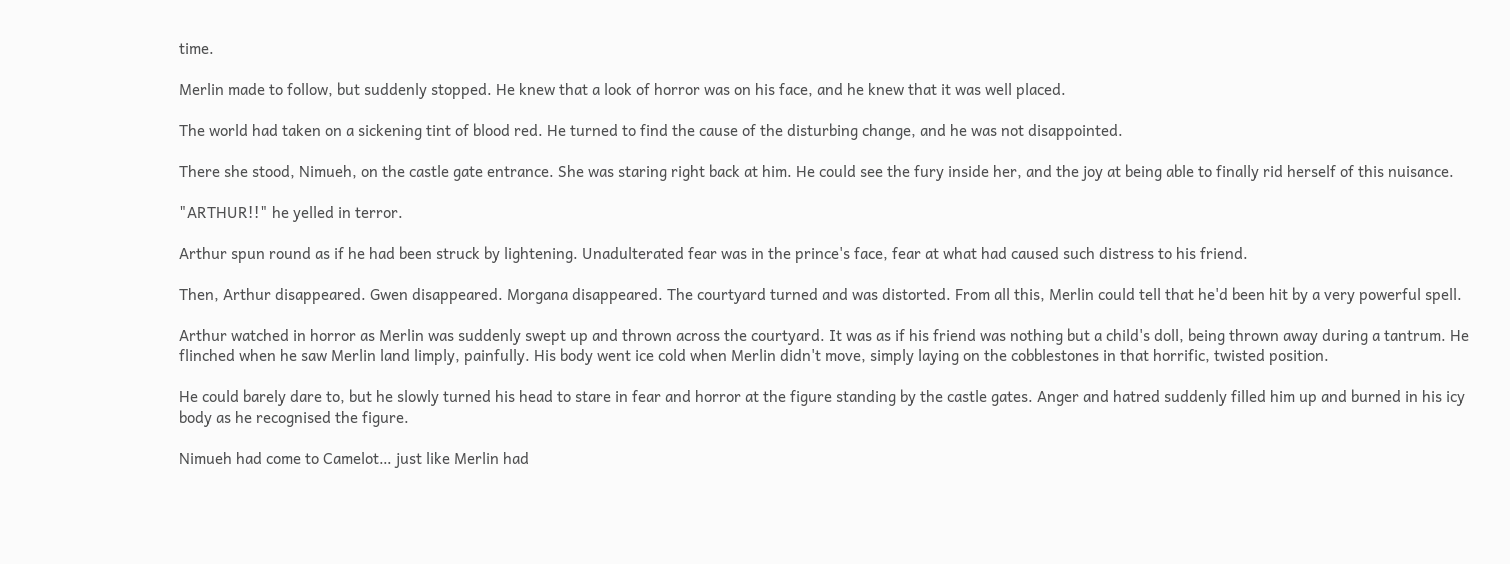time.

Merlin made to follow, but suddenly stopped. He knew that a look of horror was on his face, and he knew that it was well placed.

The world had taken on a sickening tint of blood red. He turned to find the cause of the disturbing change, and he was not disappointed.

There she stood, Nimueh, on the castle gate entrance. She was staring right back at him. He could see the fury inside her, and the joy at being able to finally rid herself of this nuisance.

"ARTHUR!!" he yelled in terror.

Arthur spun round as if he had been struck by lightening. Unadulterated fear was in the prince's face, fear at what had caused such distress to his friend.

Then, Arthur disappeared. Gwen disappeared. Morgana disappeared. The courtyard turned and was distorted. From all this, Merlin could tell that he'd been hit by a very powerful spell.

Arthur watched in horror as Merlin was suddenly swept up and thrown across the courtyard. It was as if his friend was nothing but a child's doll, being thrown away during a tantrum. He flinched when he saw Merlin land limply, painfully. His body went ice cold when Merlin didn't move, simply laying on the cobblestones in that horrific, twisted position.

He could barely dare to, but he slowly turned his head to stare in fear and horror at the figure standing by the castle gates. Anger and hatred suddenly filled him up and burned in his icy body as he recognised the figure.

Nimueh had come to Camelot… just like Merlin had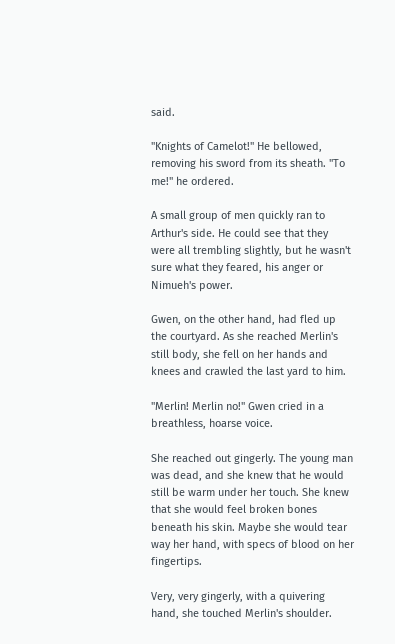said.

"Knights of Camelot!" He bellowed, removing his sword from its sheath. "To me!" he ordered.

A small group of men quickly ran to Arthur's side. He could see that they were all trembling slightly, but he wasn't sure what they feared, his anger or Nimueh's power.

Gwen, on the other hand, had fled up the courtyard. As she reached Merlin's still body, she fell on her hands and knees and crawled the last yard to him.

"Merlin! Merlin no!" Gwen cried in a breathless, hoarse voice.

She reached out gingerly. The young man was dead, and she knew that he would still be warm under her touch. She knew that she would feel broken bones beneath his skin. Maybe she would tear way her hand, with specs of blood on her fingertips.

Very, very gingerly, with a quivering hand, she touched Merlin's shoulder.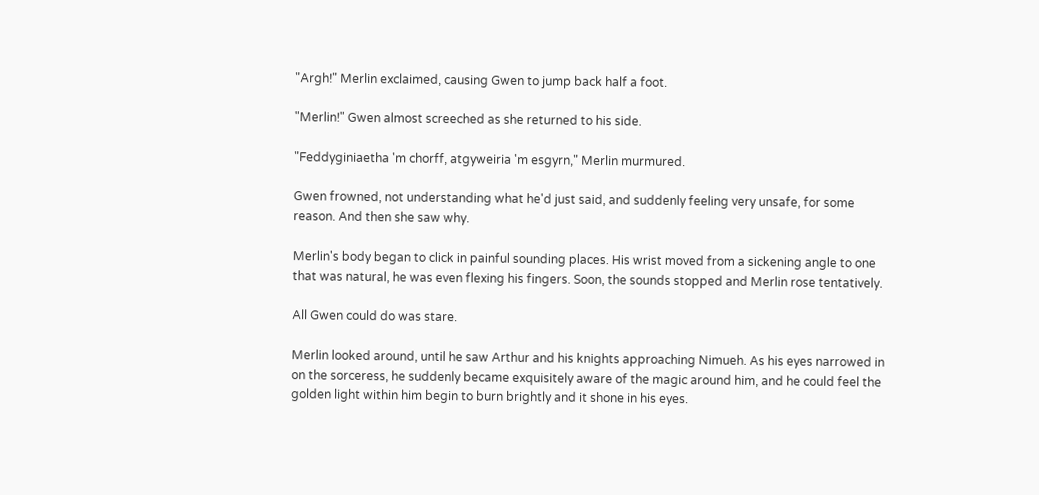"Argh!" Merlin exclaimed, causing Gwen to jump back half a foot.

"Merlin!" Gwen almost screeched as she returned to his side.

"Feddyginiaetha 'm chorff, atgyweiria 'm esgyrn," Merlin murmured.

Gwen frowned, not understanding what he'd just said, and suddenly feeling very unsafe, for some reason. And then she saw why.

Merlin's body began to click in painful sounding places. His wrist moved from a sickening angle to one that was natural, he was even flexing his fingers. Soon, the sounds stopped and Merlin rose tentatively.

All Gwen could do was stare.

Merlin looked around, until he saw Arthur and his knights approaching Nimueh. As his eyes narrowed in on the sorceress, he suddenly became exquisitely aware of the magic around him, and he could feel the golden light within him begin to burn brightly and it shone in his eyes.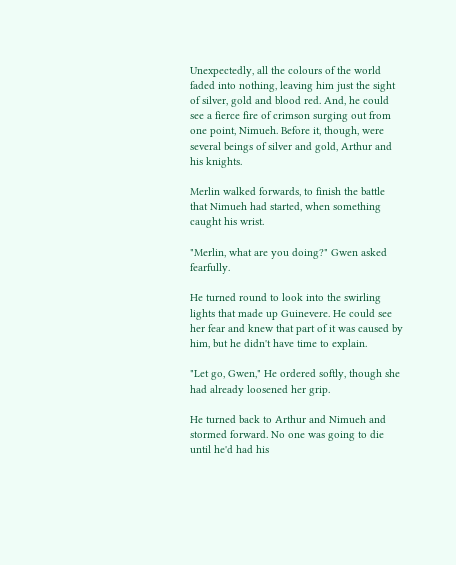Unexpectedly, all the colours of the world faded into nothing, leaving him just the sight of silver, gold and blood red. And, he could see a fierce fire of crimson surging out from one point, Nimueh. Before it, though, were several beings of silver and gold, Arthur and his knights.

Merlin walked forwards, to finish the battle that Nimueh had started, when something caught his wrist.

"Merlin, what are you doing?" Gwen asked fearfully.

He turned round to look into the swirling lights that made up Guinevere. He could see her fear and knew that part of it was caused by him, but he didn't have time to explain.

"Let go, Gwen," He ordered softly, though she had already loosened her grip.

He turned back to Arthur and Nimueh and stormed forward. No one was going to die until he'd had his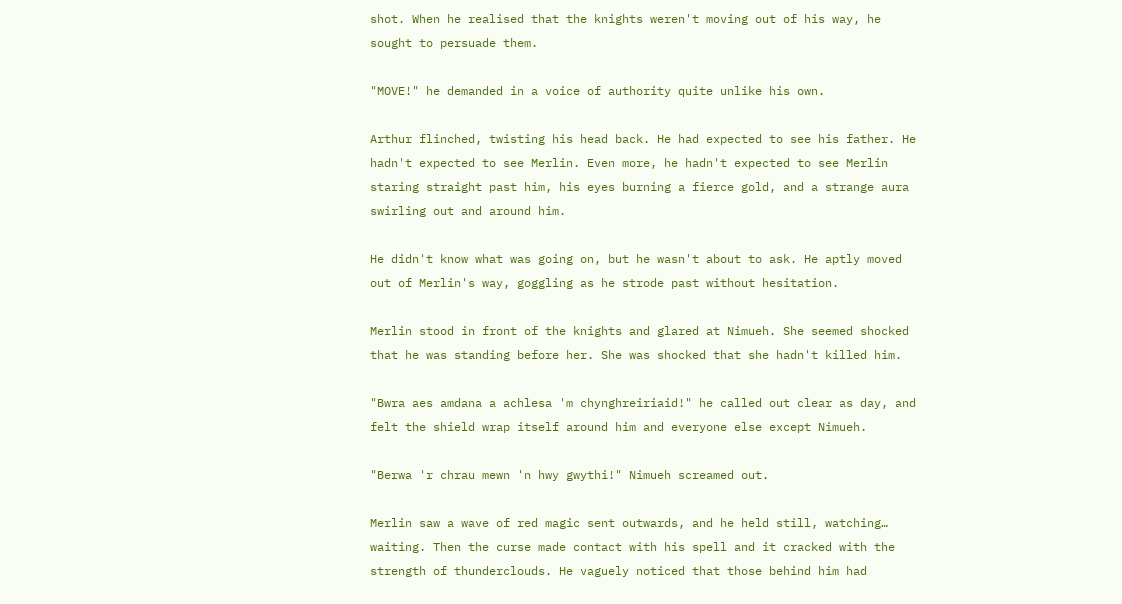shot. When he realised that the knights weren't moving out of his way, he sought to persuade them.

"MOVE!" he demanded in a voice of authority quite unlike his own.

Arthur flinched, twisting his head back. He had expected to see his father. He hadn't expected to see Merlin. Even more, he hadn't expected to see Merlin staring straight past him, his eyes burning a fierce gold, and a strange aura swirling out and around him.

He didn't know what was going on, but he wasn't about to ask. He aptly moved out of Merlin's way, goggling as he strode past without hesitation.

Merlin stood in front of the knights and glared at Nimueh. She seemed shocked that he was standing before her. She was shocked that she hadn't killed him.

"Bwra aes amdana a achlesa 'm chynghreiriaid!" he called out clear as day, and felt the shield wrap itself around him and everyone else except Nimueh.

"Berwa 'r chrau mewn 'n hwy gwythi!" Nimueh screamed out.

Merlin saw a wave of red magic sent outwards, and he held still, watching… waiting. Then the curse made contact with his spell and it cracked with the strength of thunderclouds. He vaguely noticed that those behind him had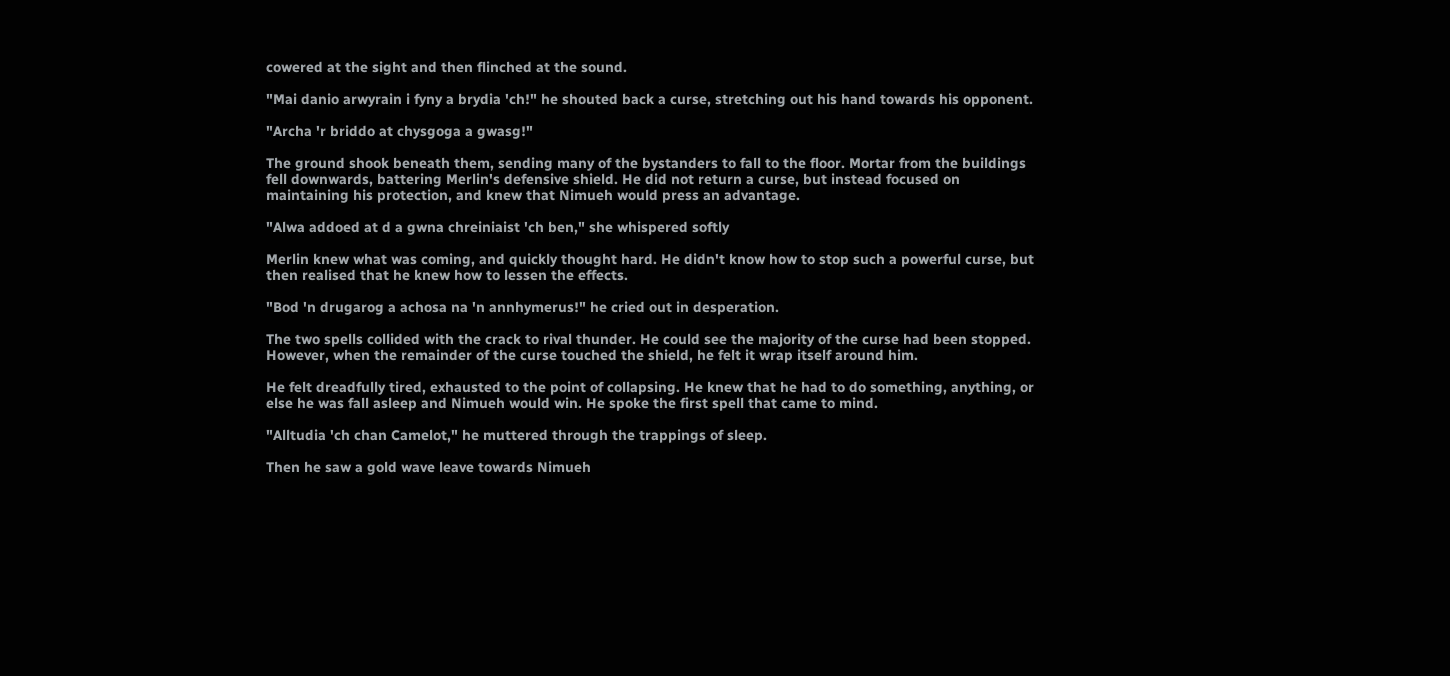cowered at the sight and then flinched at the sound.

"Mai danio arwyrain i fyny a brydia 'ch!" he shouted back a curse, stretching out his hand towards his opponent.

"Archa 'r briddo at chysgoga a gwasg!"

The ground shook beneath them, sending many of the bystanders to fall to the floor. Mortar from the buildings fell downwards, battering Merlin's defensive shield. He did not return a curse, but instead focused on maintaining his protection, and knew that Nimueh would press an advantage.

"Alwa addoed at d a gwna chreiniaist 'ch ben," she whispered softly

Merlin knew what was coming, and quickly thought hard. He didn't know how to stop such a powerful curse, but then realised that he knew how to lessen the effects.

"Bod 'n drugarog a achosa na 'n annhymerus!" he cried out in desperation.

The two spells collided with the crack to rival thunder. He could see the majority of the curse had been stopped. However, when the remainder of the curse touched the shield, he felt it wrap itself around him.

He felt dreadfully tired, exhausted to the point of collapsing. He knew that he had to do something, anything, or else he was fall asleep and Nimueh would win. He spoke the first spell that came to mind.

"Alltudia 'ch chan Camelot," he muttered through the trappings of sleep.

Then he saw a gold wave leave towards Nimueh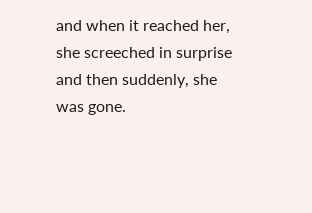and when it reached her, she screeched in surprise and then suddenly, she was gone.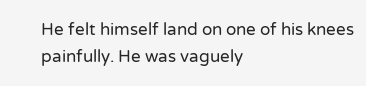He felt himself land on one of his knees painfully. He was vaguely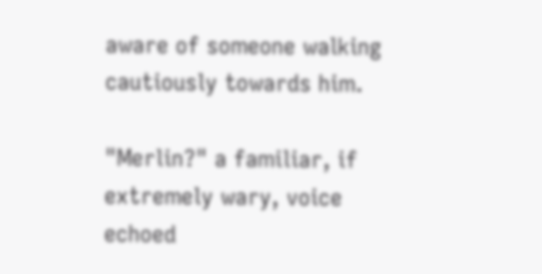aware of someone walking cautiously towards him.

"Merlin?" a familiar, if extremely wary, voice echoed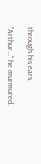through his ears.

"Arthur…" he murmured.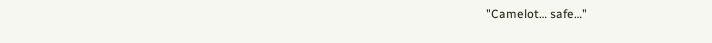"Camelot… safe…"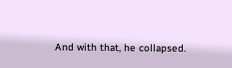And with that, he collapsed.